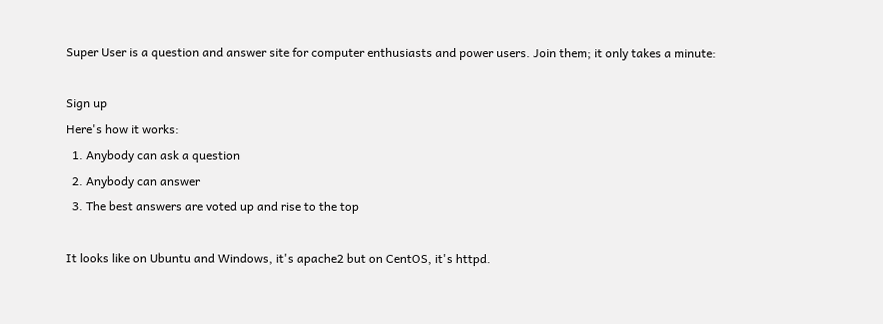Super User is a question and answer site for computer enthusiasts and power users. Join them; it only takes a minute:

Sign up
Here's how it works:
  1. Anybody can ask a question
  2. Anybody can answer
  3. The best answers are voted up and rise to the top

It looks like on Ubuntu and Windows, it's apache2 but on CentOS, it's httpd.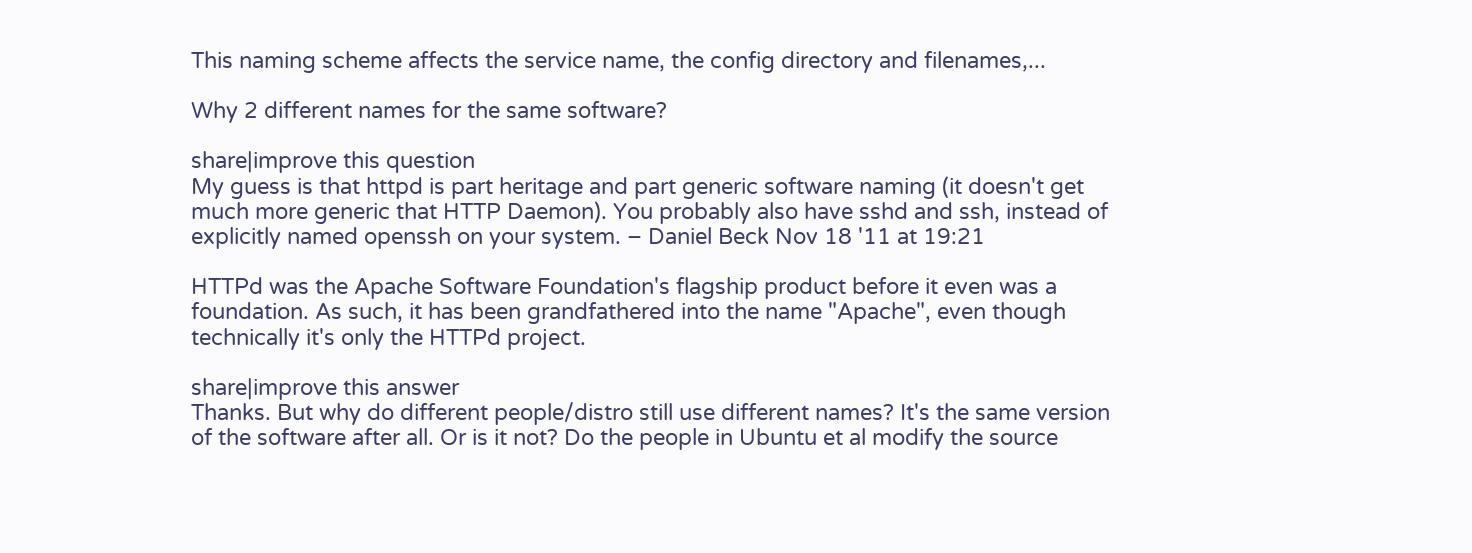This naming scheme affects the service name, the config directory and filenames,...

Why 2 different names for the same software?

share|improve this question
My guess is that httpd is part heritage and part generic software naming (it doesn't get much more generic that HTTP Daemon). You probably also have sshd and ssh, instead of explicitly named openssh on your system. – Daniel Beck Nov 18 '11 at 19:21

HTTPd was the Apache Software Foundation's flagship product before it even was a foundation. As such, it has been grandfathered into the name "Apache", even though technically it's only the HTTPd project.

share|improve this answer
Thanks. But why do different people/distro still use different names? It's the same version of the software after all. Or is it not? Do the people in Ubuntu et al modify the source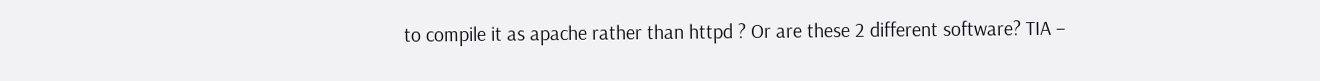to compile it as apache rather than httpd ? Or are these 2 different software? TIA –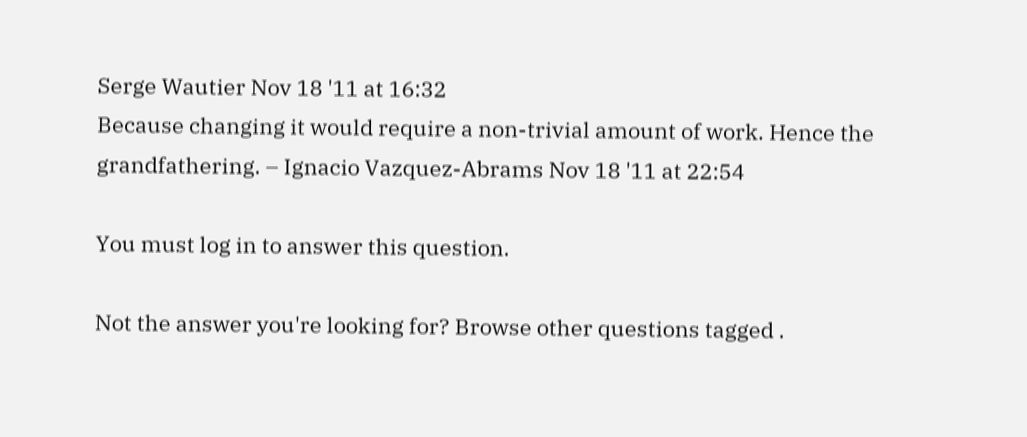Serge Wautier Nov 18 '11 at 16:32
Because changing it would require a non-trivial amount of work. Hence the grandfathering. – Ignacio Vazquez-Abrams Nov 18 '11 at 22:54

You must log in to answer this question.

Not the answer you're looking for? Browse other questions tagged .